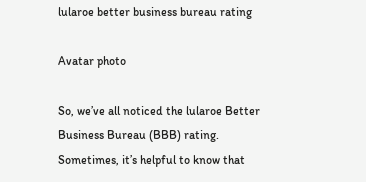lularoe better business bureau rating

Avatar photo

So, we’ve all noticed the lularoe Better Business Bureau (BBB) rating. Sometimes, it’s helpful to know that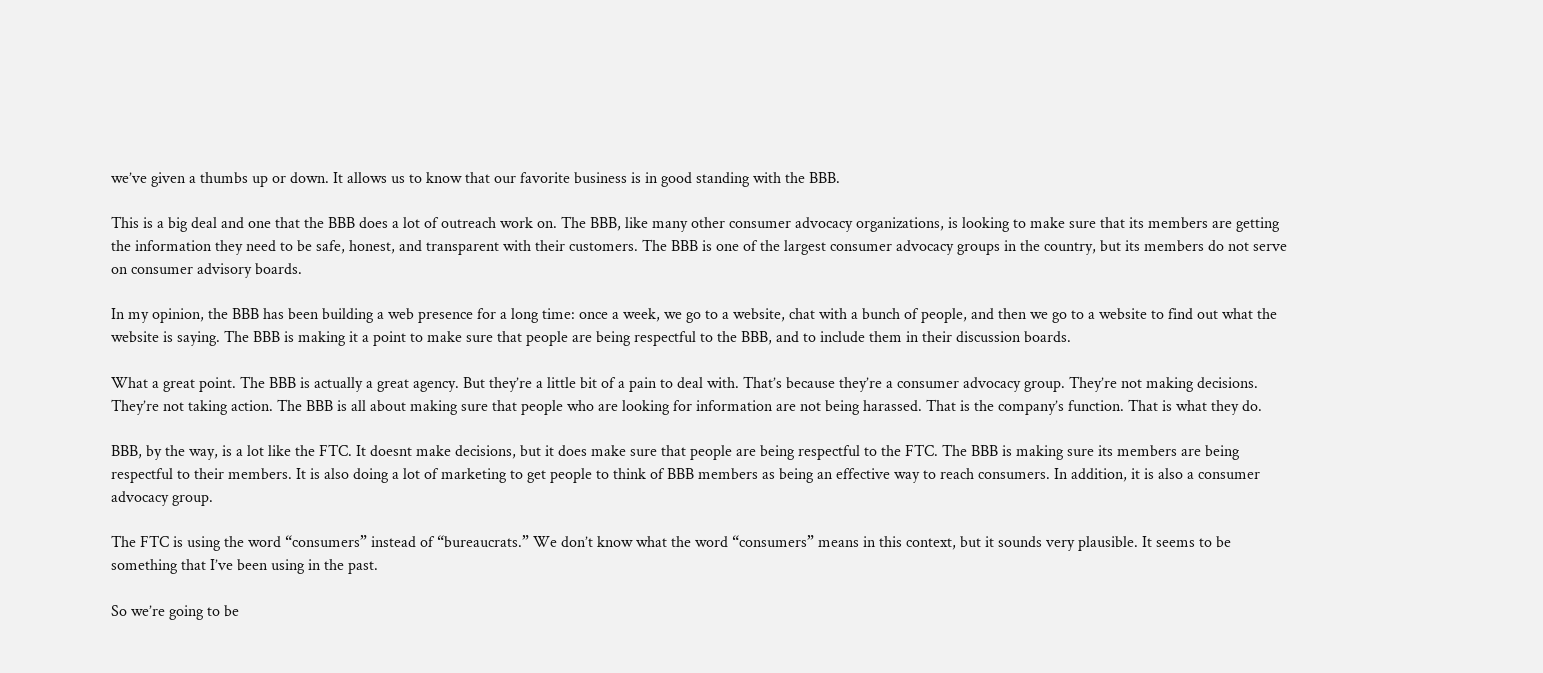we’ve given a thumbs up or down. It allows us to know that our favorite business is in good standing with the BBB.

This is a big deal and one that the BBB does a lot of outreach work on. The BBB, like many other consumer advocacy organizations, is looking to make sure that its members are getting the information they need to be safe, honest, and transparent with their customers. The BBB is one of the largest consumer advocacy groups in the country, but its members do not serve on consumer advisory boards.

In my opinion, the BBB has been building a web presence for a long time: once a week, we go to a website, chat with a bunch of people, and then we go to a website to find out what the website is saying. The BBB is making it a point to make sure that people are being respectful to the BBB, and to include them in their discussion boards.

What a great point. The BBB is actually a great agency. But they’re a little bit of a pain to deal with. That’s because they’re a consumer advocacy group. They’re not making decisions. They’re not taking action. The BBB is all about making sure that people who are looking for information are not being harassed. That is the company’s function. That is what they do.

BBB, by the way, is a lot like the FTC. It doesnt make decisions, but it does make sure that people are being respectful to the FTC. The BBB is making sure its members are being respectful to their members. It is also doing a lot of marketing to get people to think of BBB members as being an effective way to reach consumers. In addition, it is also a consumer advocacy group.

The FTC is using the word “consumers” instead of “bureaucrats.” We don’t know what the word “consumers” means in this context, but it sounds very plausible. It seems to be something that I’ve been using in the past.

So we’re going to be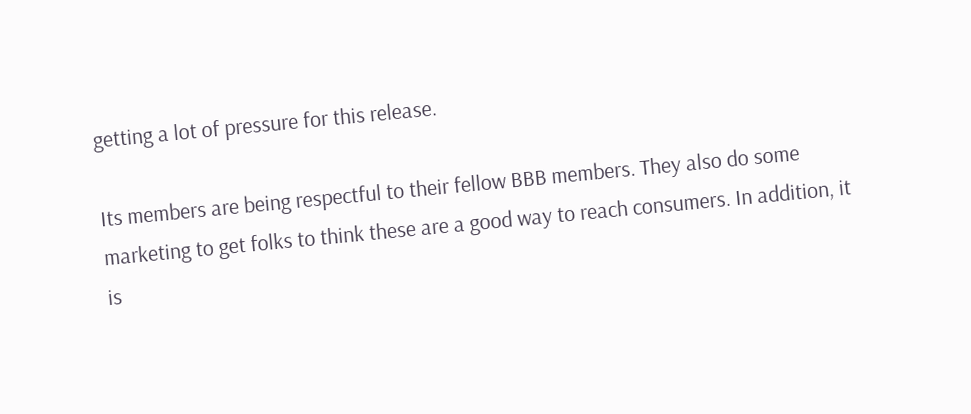getting a lot of pressure for this release.

Its members are being respectful to their fellow BBB members. They also do some marketing to get folks to think these are a good way to reach consumers. In addition, it is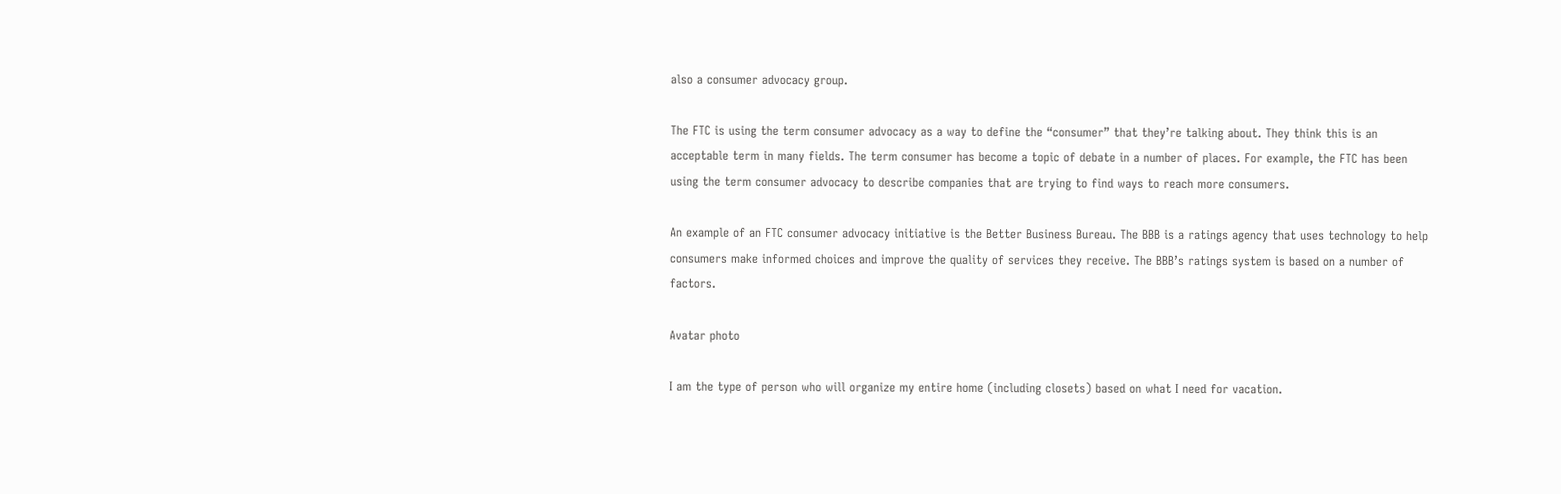also a consumer advocacy group.

The FTC is using the term consumer advocacy as a way to define the “consumer” that they’re talking about. They think this is an acceptable term in many fields. The term consumer has become a topic of debate in a number of places. For example, the FTC has been using the term consumer advocacy to describe companies that are trying to find ways to reach more consumers.

An example of an FTC consumer advocacy initiative is the Better Business Bureau. The BBB is a ratings agency that uses technology to help consumers make informed choices and improve the quality of services they receive. The BBB’s ratings system is based on a number of factors.

Avatar photo

I am the type of person who will organize my entire home (including closets) based on what I need for vacation.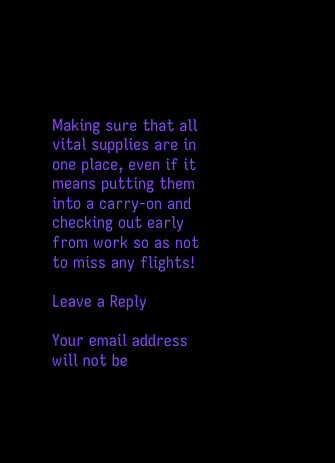Making sure that all vital supplies are in one place, even if it means putting them into a carry-on and checking out early from work so as not to miss any flights!

Leave a Reply

Your email address will not be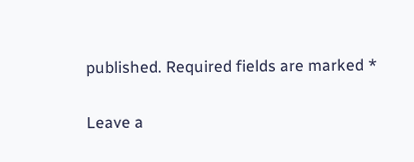published. Required fields are marked *

Leave a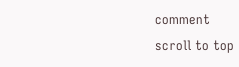comment
scroll to top